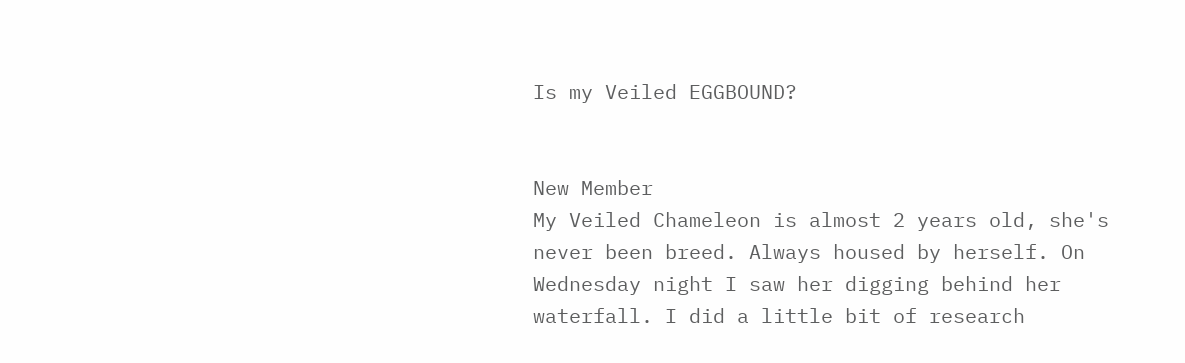Is my Veiled EGGBOUND?


New Member
My Veiled Chameleon is almost 2 years old, she's never been breed. Always housed by herself. On Wednesday night I saw her digging behind her waterfall. I did a little bit of research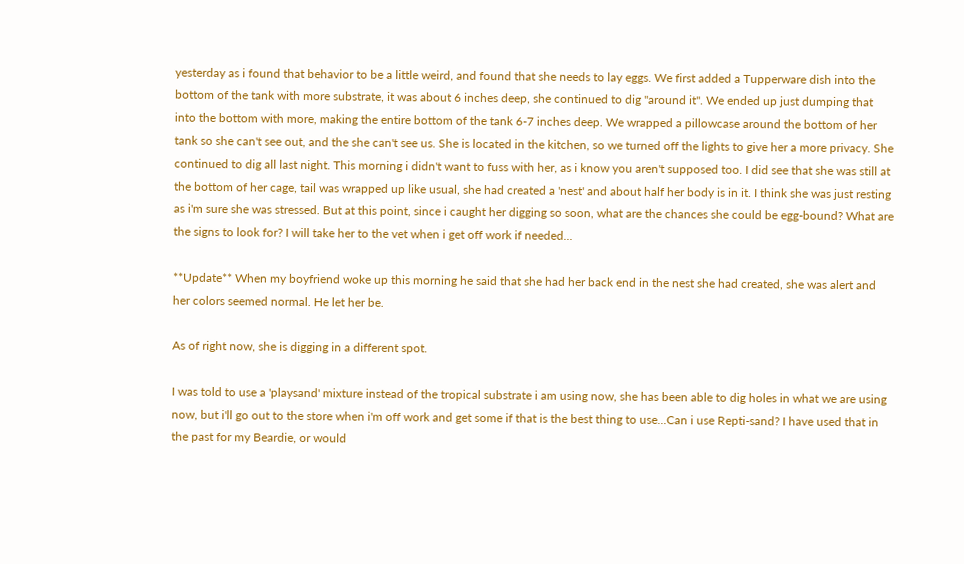yesterday as i found that behavior to be a little weird, and found that she needs to lay eggs. We first added a Tupperware dish into the bottom of the tank with more substrate, it was about 6 inches deep, she continued to dig "around it". We ended up just dumping that into the bottom with more, making the entire bottom of the tank 6-7 inches deep. We wrapped a pillowcase around the bottom of her tank so she can't see out, and the she can't see us. She is located in the kitchen, so we turned off the lights to give her a more privacy. She continued to dig all last night. This morning i didn't want to fuss with her, as i know you aren't supposed too. I did see that she was still at the bottom of her cage, tail was wrapped up like usual, she had created a 'nest' and about half her body is in it. I think she was just resting as i'm sure she was stressed. But at this point, since i caught her digging so soon, what are the chances she could be egg-bound? What are the signs to look for? I will take her to the vet when i get off work if needed...

**Update** When my boyfriend woke up this morning he said that she had her back end in the nest she had created, she was alert and her colors seemed normal. He let her be.

As of right now, she is digging in a different spot.

I was told to use a 'playsand' mixture instead of the tropical substrate i am using now, she has been able to dig holes in what we are using now, but i'll go out to the store when i'm off work and get some if that is the best thing to use...Can i use Repti-sand? I have used that in the past for my Beardie, or would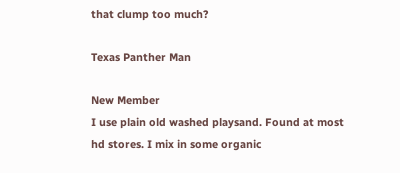that clump too much?

Texas Panther Man

New Member
I use plain old washed playsand. Found at most hd stores. I mix in some organic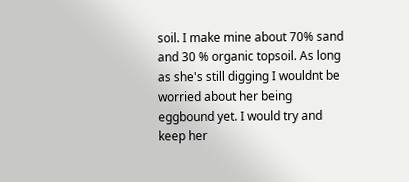soil. I make mine about 70% sand and 30 % organic topsoil. As long as she's still digging I wouldnt be worried about her being eggbound yet. I would try and keep her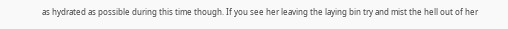as hydrated as possible during this time though. If you see her leaving the laying bin try and mist the hell out of her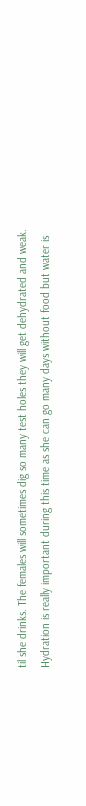til she drinks. The females will sometimes dig so many test holes they will get dehydrated and weak. Hydration is really important during this time as she can go many days without food but water is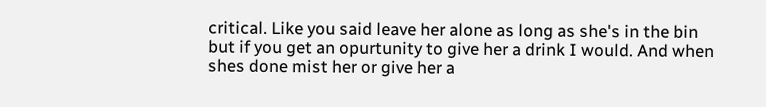critical. Like you said leave her alone as long as she's in the bin but if you get an opurtunity to give her a drink I would. And when shes done mist her or give her a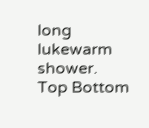long lukewarm shower.
Top Bottom